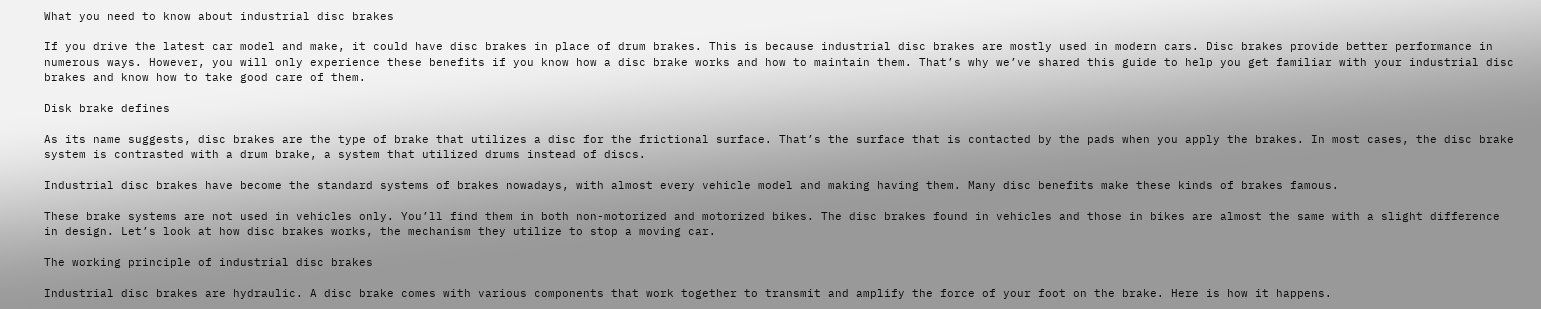What you need to know about industrial disc brakes

If you drive the latest car model and make, it could have disc brakes in place of drum brakes. This is because industrial disc brakes are mostly used in modern cars. Disc brakes provide better performance in numerous ways. However, you will only experience these benefits if you know how a disc brake works and how to maintain them. That’s why we’ve shared this guide to help you get familiar with your industrial disc brakes and know how to take good care of them.

Disk brake defines

As its name suggests, disc brakes are the type of brake that utilizes a disc for the frictional surface. That’s the surface that is contacted by the pads when you apply the brakes. In most cases, the disc brake system is contrasted with a drum brake, a system that utilized drums instead of discs.

Industrial disc brakes have become the standard systems of brakes nowadays, with almost every vehicle model and making having them. Many disc benefits make these kinds of brakes famous.

These brake systems are not used in vehicles only. You’ll find them in both non-motorized and motorized bikes. The disc brakes found in vehicles and those in bikes are almost the same with a slight difference in design. Let’s look at how disc brakes works, the mechanism they utilize to stop a moving car.

The working principle of industrial disc brakes

Industrial disc brakes are hydraulic. A disc brake comes with various components that work together to transmit and amplify the force of your foot on the brake. Here is how it happens.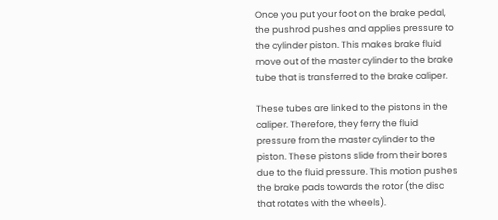Once you put your foot on the brake pedal, the pushrod pushes and applies pressure to the cylinder piston. This makes brake fluid move out of the master cylinder to the brake tube that is transferred to the brake caliper.

These tubes are linked to the pistons in the caliper. Therefore, they ferry the fluid pressure from the master cylinder to the piston. These pistons slide from their bores due to the fluid pressure. This motion pushes the brake pads towards the rotor (the disc that rotates with the wheels).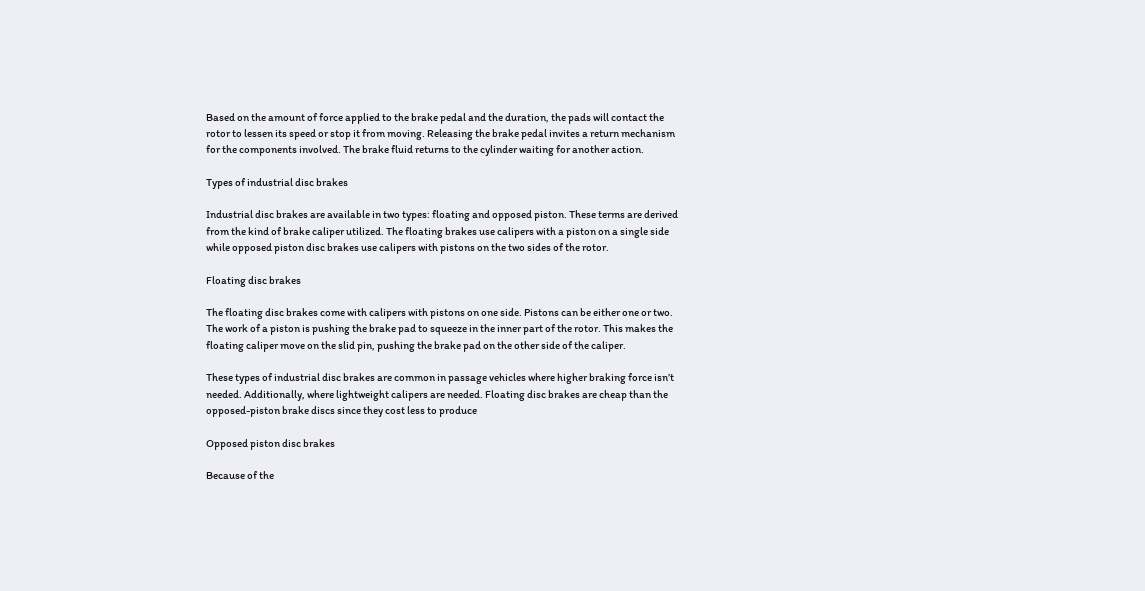Based on the amount of force applied to the brake pedal and the duration, the pads will contact the rotor to lessen its speed or stop it from moving. Releasing the brake pedal invites a return mechanism for the components involved. The brake fluid returns to the cylinder waiting for another action.

Types of industrial disc brakes

Industrial disc brakes are available in two types: floating and opposed piston. These terms are derived from the kind of brake caliper utilized. The floating brakes use calipers with a piston on a single side while opposed piston disc brakes use calipers with pistons on the two sides of the rotor.

Floating disc brakes

The floating disc brakes come with calipers with pistons on one side. Pistons can be either one or two. The work of a piston is pushing the brake pad to squeeze in the inner part of the rotor. This makes the floating caliper move on the slid pin, pushing the brake pad on the other side of the caliper.

These types of industrial disc brakes are common in passage vehicles where higher braking force isn’t needed. Additionally, where lightweight calipers are needed. Floating disc brakes are cheap than the opposed-piston brake discs since they cost less to produce

Opposed piston disc brakes

Because of the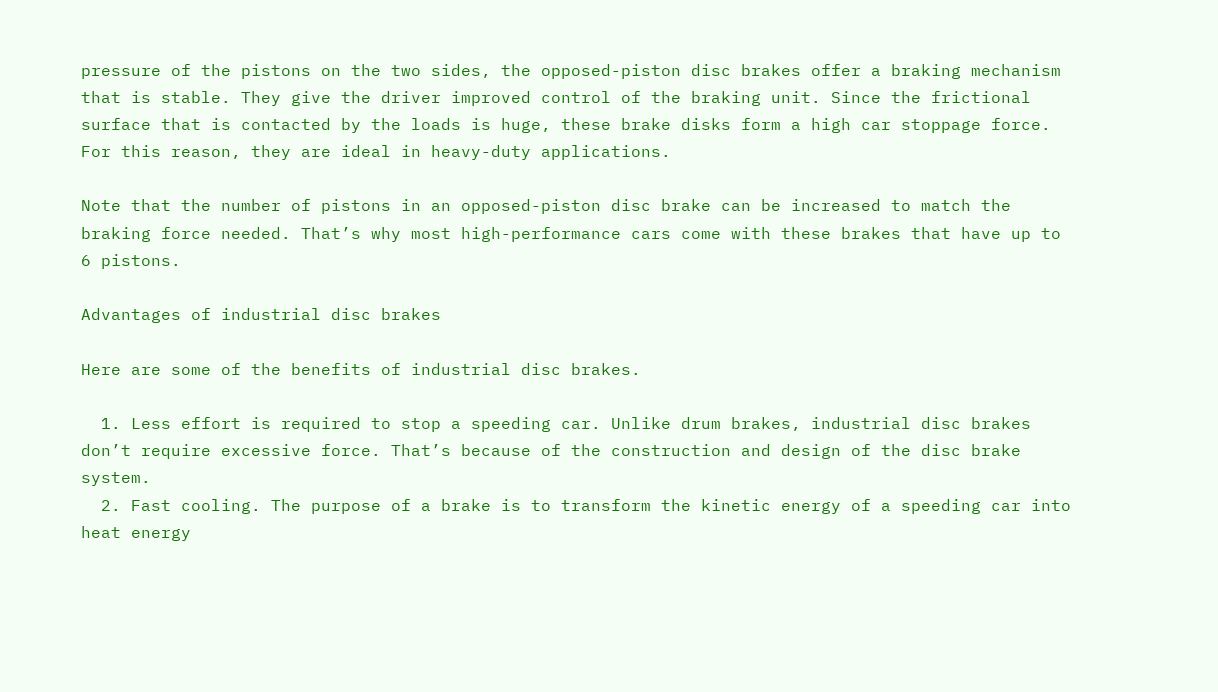pressure of the pistons on the two sides, the opposed-piston disc brakes offer a braking mechanism that is stable. They give the driver improved control of the braking unit. Since the frictional surface that is contacted by the loads is huge, these brake disks form a high car stoppage force. For this reason, they are ideal in heavy-duty applications.

Note that the number of pistons in an opposed-piston disc brake can be increased to match the braking force needed. That’s why most high-performance cars come with these brakes that have up to 6 pistons.

Advantages of industrial disc brakes

Here are some of the benefits of industrial disc brakes.

  1. Less effort is required to stop a speeding car. Unlike drum brakes, industrial disc brakes don’t require excessive force. That’s because of the construction and design of the disc brake system.
  2. Fast cooling. The purpose of a brake is to transform the kinetic energy of a speeding car into heat energy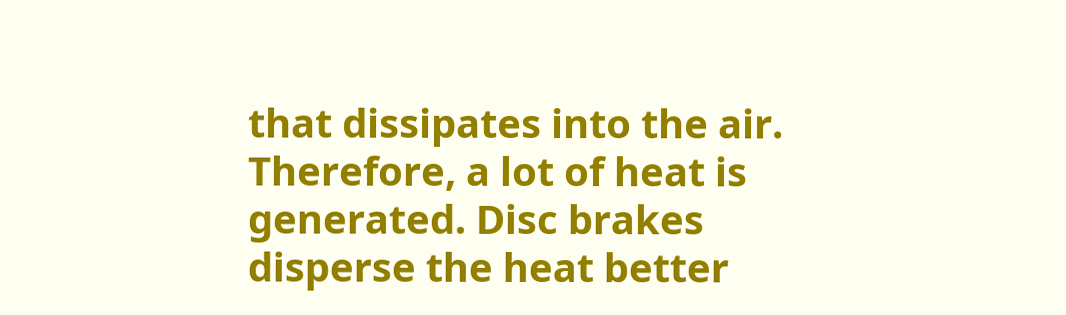that dissipates into the air. Therefore, a lot of heat is generated. Disc brakes disperse the heat better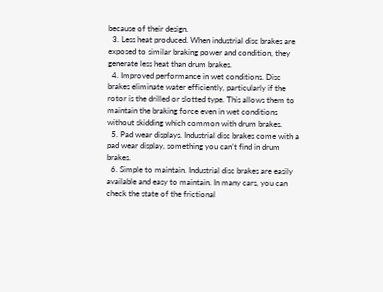because of their design.
  3. Less heat produced. When industrial disc brakes are exposed to similar braking power and condition, they generate less heat than drum brakes.
  4. Improved performance in wet conditions. Disc brakes eliminate water efficiently, particularly if the rotor is the drilled or slotted type. This allows them to maintain the braking force even in wet conditions without skidding which common with drum brakes.
  5. Pad wear displays. Industrial disc brakes come with a pad wear display, something you can’t find in drum brakes.
  6. Simple to maintain. Industrial disc brakes are easily available and easy to maintain. In many cars, you can check the state of the frictional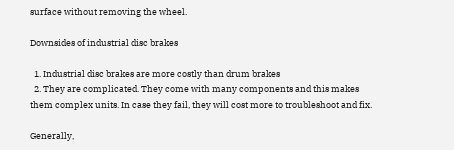surface without removing the wheel.

Downsides of industrial disc brakes

  1. Industrial disc brakes are more costly than drum brakes
  2. They are complicated. They come with many components and this makes them complex units. In case they fail, they will cost more to troubleshoot and fix.

Generally,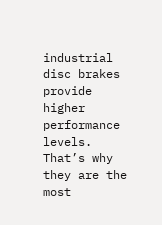industrial disc brakes provide higher performance levels. That’s why they are the most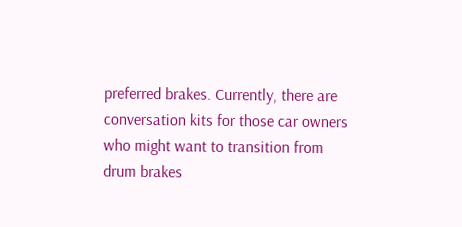preferred brakes. Currently, there are conversation kits for those car owners who might want to transition from drum brakes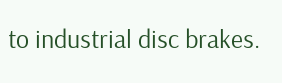to industrial disc brakes.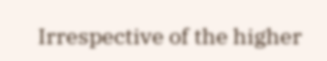Irrespective of the higher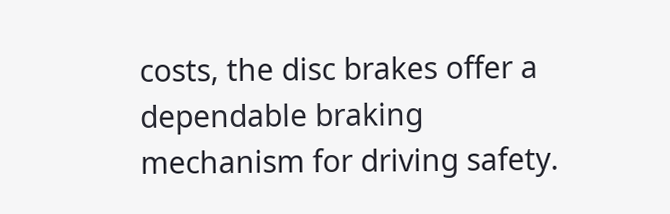costs, the disc brakes offer a dependable braking mechanism for driving safety.